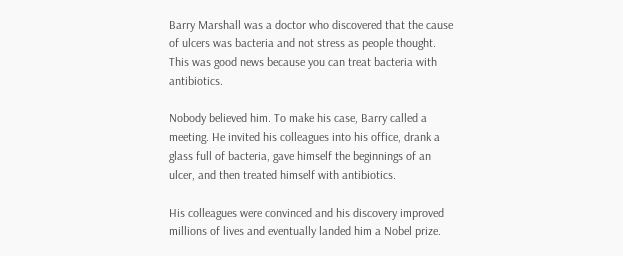Barry Marshall was a doctor who discovered that the cause of ulcers was bacteria and not stress as people thought. This was good news because you can treat bacteria with antibiotics.

Nobody believed him. To make his case, Barry called a meeting. He invited his colleagues into his office, drank a glass full of bacteria, gave himself the beginnings of an ulcer, and then treated himself with antibiotics.

His colleagues were convinced and his discovery improved millions of lives and eventually landed him a Nobel prize.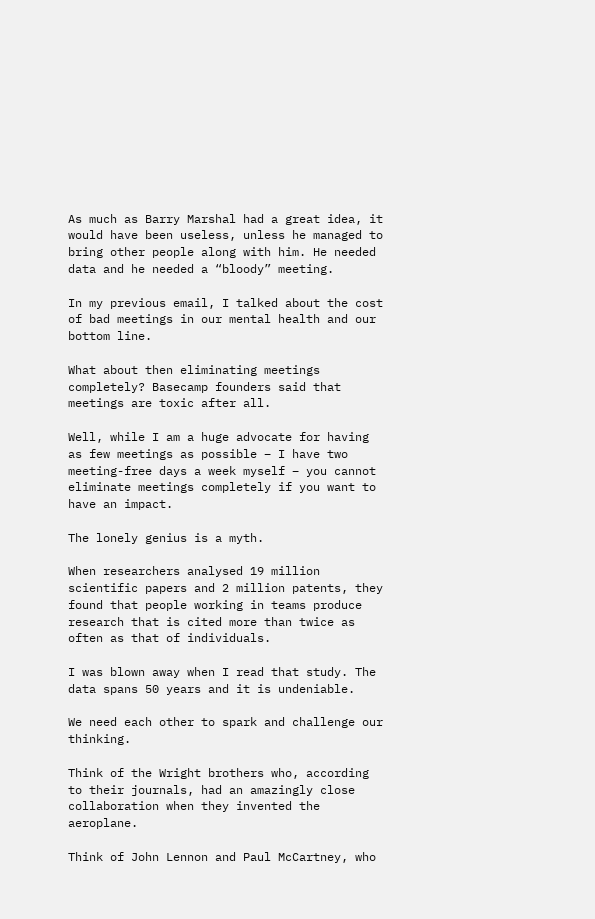As much as Barry Marshal had a great idea, it would have been useless, unless he managed to bring other people along with him. He needed data and he needed a “bloody” meeting.

In my previous email, I talked about the cost of bad meetings in our mental health and our bottom line.

What about then eliminating meetings completely? Basecamp founders said that meetings are toxic after all.

Well, while I am a huge advocate for having as few meetings as possible – I have two meeting-free days a week myself – you cannot eliminate meetings completely if you want to have an impact.

The lonely genius is a myth.

When researchers analysed 19 million scientific papers and 2 million patents, they found that people working in teams produce research that is cited more than twice as often as that of individuals.

I was blown away when I read that study. The data spans 50 years and it is undeniable.

We need each other to spark and challenge our thinking.

Think of the Wright brothers who, according to their journals, had an amazingly close collaboration when they invented the aeroplane.

Think of John Lennon and Paul McCartney, who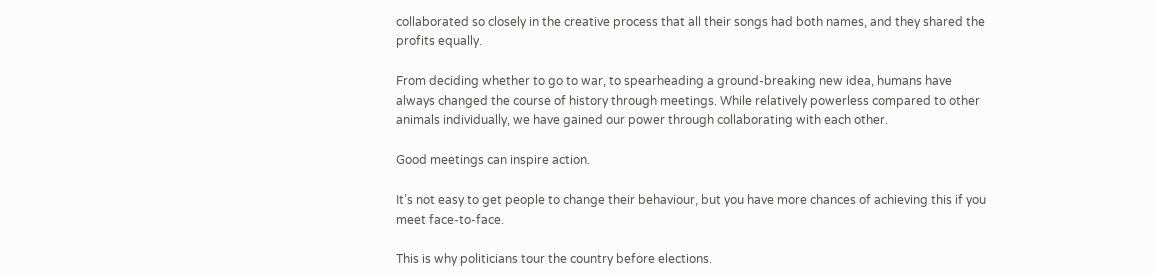collaborated so closely in the creative process that all their songs had both names, and they shared the profits equally.

From deciding whether to go to war, to spearheading a ground-breaking new idea, humans have always changed the course of history through meetings. While relatively powerless compared to other animals individually, we have gained our power through collaborating with each other.

Good meetings can inspire action.

It’s not easy to get people to change their behaviour, but you have more chances of achieving this if you meet face-to-face.

This is why politicians tour the country before elections.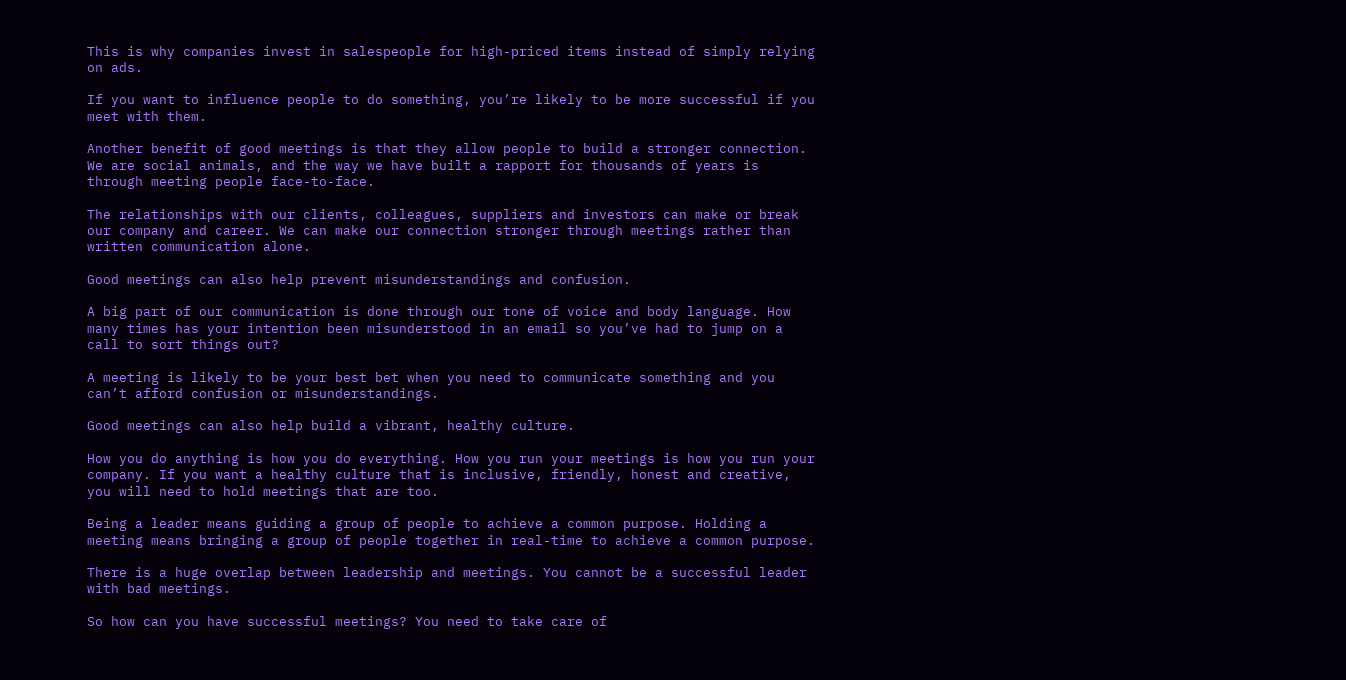This is why companies invest in salespeople for high-priced items instead of simply relying on ads.

If you want to influence people to do something, you’re likely to be more successful if you meet with them.

Another benefit of good meetings is that they allow people to build a stronger connection. We are social animals, and the way we have built a rapport for thousands of years is through meeting people face-to-face.

The relationships with our clients, colleagues, suppliers and investors can make or break our company and career. We can make our connection stronger through meetings rather than written communication alone.

Good meetings can also help prevent misunderstandings and confusion.

A big part of our communication is done through our tone of voice and body language. How many times has your intention been misunderstood in an email so you’ve had to jump on a call to sort things out?

A meeting is likely to be your best bet when you need to communicate something and you can’t afford confusion or misunderstandings.

Good meetings can also help build a vibrant, healthy culture.

How you do anything is how you do everything. How you run your meetings is how you run your company. If you want a healthy culture that is inclusive, friendly, honest and creative, you will need to hold meetings that are too.

Being a leader means guiding a group of people to achieve a common purpose. Holding a meeting means bringing a group of people together in real-time to achieve a common purpose.

There is a huge overlap between leadership and meetings. You cannot be a successful leader with bad meetings.

So how can you have successful meetings? You need to take care of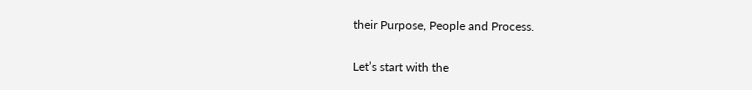their Purpose, People and Process.

Let’s start with the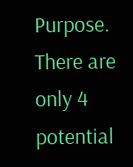Purpose. There are only 4 potential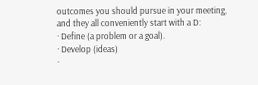outcomes you should pursue in your meeting, and they all conveniently start with a D:
· Define (a problem or a goal).
· Develop (ideas)
·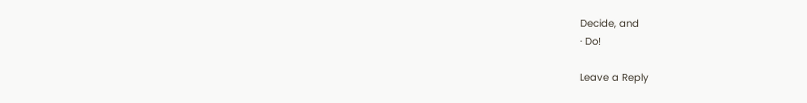Decide, and
· Do!

Leave a Reply